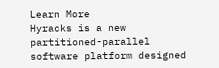Learn More
Hyracks is a new partitioned-parallel software platform designed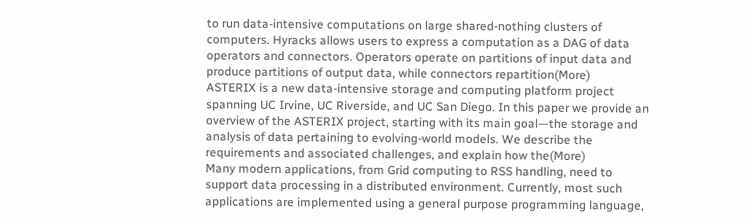to run data-intensive computations on large shared-nothing clusters of computers. Hyracks allows users to express a computation as a DAG of data operators and connectors. Operators operate on partitions of input data and produce partitions of output data, while connectors repartition(More)
ASTERIX is a new data-intensive storage and computing platform project spanning UC Irvine, UC Riverside, and UC San Diego. In this paper we provide an overview of the ASTERIX project, starting with its main goal—the storage and analysis of data pertaining to evolving-world models. We describe the requirements and associated challenges, and explain how the(More)
Many modern applications, from Grid computing to RSS handling, need to support data processing in a distributed environment. Currently, most such applications are implemented using a general purpose programming language,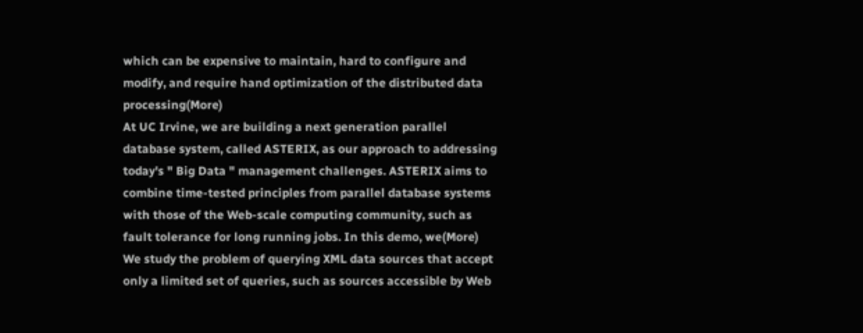which can be expensive to maintain, hard to configure and modify, and require hand optimization of the distributed data processing(More)
At UC Irvine, we are building a next generation parallel database system, called ASTERIX, as our approach to addressing today's " Big Data " management challenges. ASTERIX aims to combine time-tested principles from parallel database systems with those of the Web-scale computing community, such as fault tolerance for long running jobs. In this demo, we(More)
We study the problem of querying XML data sources that accept only a limited set of queries, such as sources accessible by Web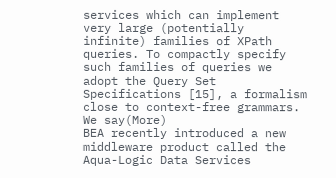services which can implement very large (potentially infinite) families of XPath queries. To compactly specify such families of queries we adopt the Query Set Specifications [15], a formalism close to context-free grammars. We say(More)
BEA recently introduced a new middleware product called the Aqua-Logic Data Services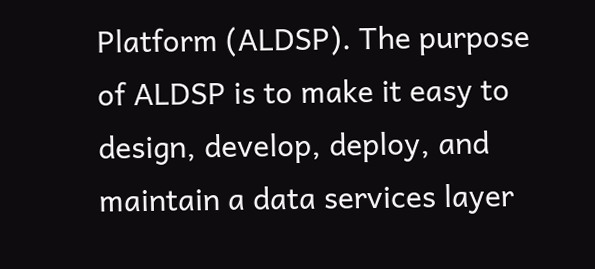Platform (ALDSP). The purpose of ALDSP is to make it easy to design, develop, deploy, and maintain a data services layer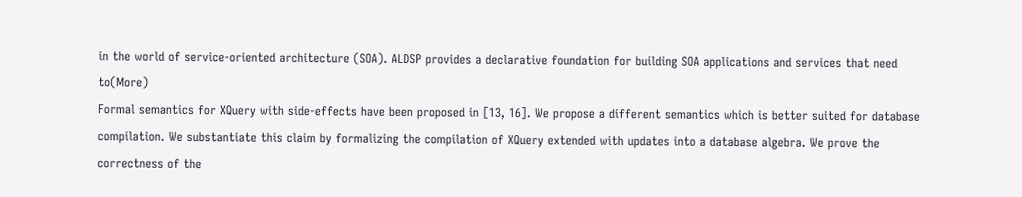in the world of service-oriented architecture (SOA). ALDSP provides a declarative foundation for building SOA applications and services that need to(More)
Formal semantics for XQuery with side-effects have been proposed in [13, 16]. We propose a different semantics which is better suited for database compilation. We substantiate this claim by formalizing the compilation of XQuery extended with updates into a database algebra. We prove the correctness of the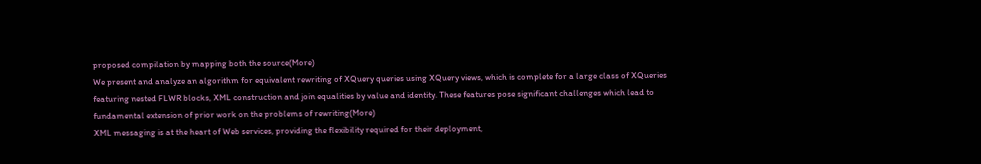proposed compilation by mapping both the source(More)
We present and analyze an algorithm for equivalent rewriting of XQuery queries using XQuery views, which is complete for a large class of XQueries featuring nested FLWR blocks, XML construction and join equalities by value and identity. These features pose significant challenges which lead to fundamental extension of prior work on the problems of rewriting(More)
XML messaging is at the heart of Web services, providing the flexibility required for their deployment,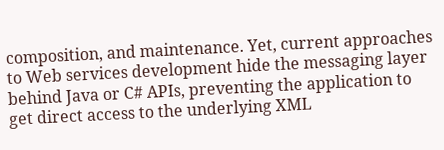composition, and maintenance. Yet, current approaches to Web services development hide the messaging layer behind Java or C# APIs, preventing the application to get direct access to the underlying XML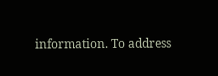information. To address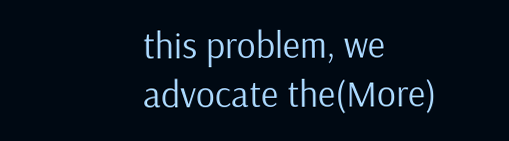this problem, we advocate the(More)